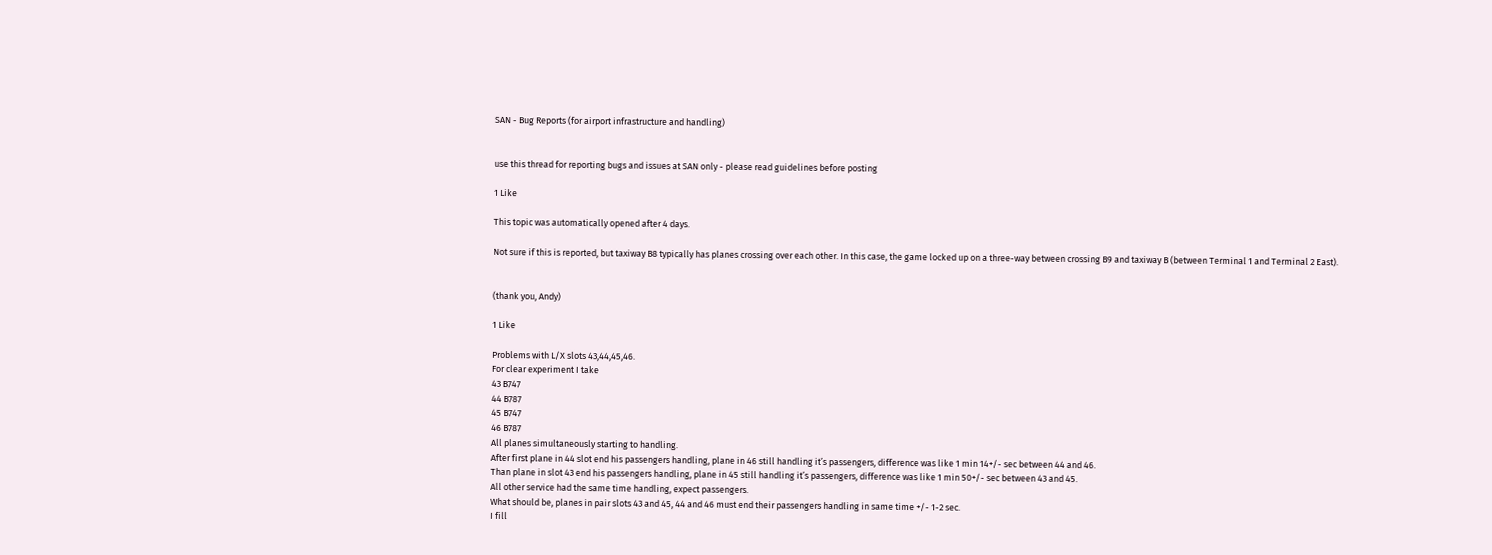SAN - Bug Reports (for airport infrastructure and handling)


use this thread for reporting bugs and issues at SAN only - please read guidelines before posting

1 Like

This topic was automatically opened after 4 days.

Not sure if this is reported, but taxiway B8 typically has planes crossing over each other. In this case, the game locked up on a three-way between crossing B9 and taxiway B (between Terminal 1 and Terminal 2 East).


(thank you, Andy)

1 Like

Problems with L/X slots 43,44,45,46.
For clear experiment I take
43 B747
44 B787
45 B747
46 B787
All planes simultaneously starting to handling.
After first plane in 44 slot end his passengers handling, plane in 46 still handling it’s passengers, difference was like 1 min 14+/- sec between 44 and 46.
Than plane in slot 43 end his passengers handling, plane in 45 still handling it’s passengers, difference was like 1 min 50+/- sec between 43 and 45.
All other service had the same time handling, expect passengers.
What should be, planes in pair slots 43 and 45, 44 and 46 must end their passengers handling in same time +/- 1-2 sec.
I fill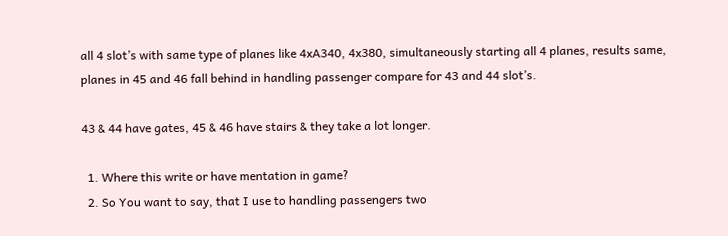all 4 slot’s with same type of planes like 4xA340, 4x380, simultaneously starting all 4 planes, results same, planes in 45 and 46 fall behind in handling passenger compare for 43 and 44 slot’s.

43 & 44 have gates, 45 & 46 have stairs & they take a lot longer.

  1. Where this write or have mentation in game?
  2. So You want to say, that I use to handling passengers two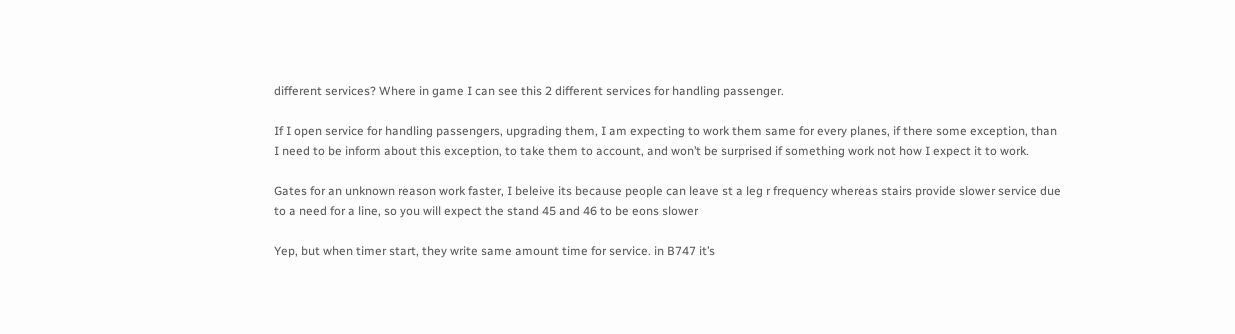different services? Where in game I can see this 2 different services for handling passenger.

If I open service for handling passengers, upgrading them, I am expecting to work them same for every planes, if there some exception, than I need to be inform about this exception, to take them to account, and won’t be surprised if something work not how I expect it to work.

Gates for an unknown reason work faster, I beleive its because people can leave st a leg r frequency whereas stairs provide slower service due to a need for a line, so you will expect the stand 45 and 46 to be eons slower

Yep, but when timer start, they write same amount time for service. in B747 it’s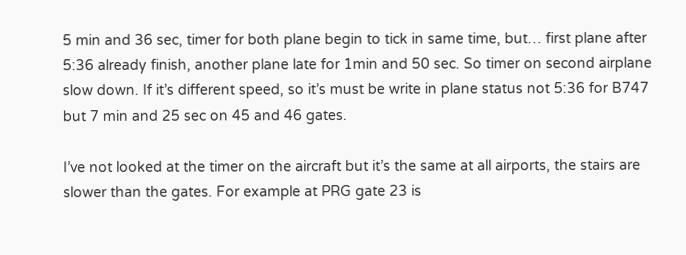5 min and 36 sec, timer for both plane begin to tick in same time, but… first plane after 5:36 already finish, another plane late for 1min and 50 sec. So timer on second airplane slow down. If it’s different speed, so it’s must be write in plane status not 5:36 for B747 but 7 min and 25 sec on 45 and 46 gates.

I’ve not looked at the timer on the aircraft but it’s the same at all airports, the stairs are slower than the gates. For example at PRG gate 23 is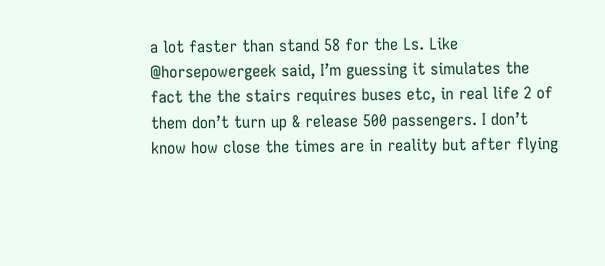a lot faster than stand 58 for the Ls. Like @horsepowergeek said, I’m guessing it simulates the fact the the stairs requires buses etc, in real life 2 of them don’t turn up & release 500 passengers. I don’t know how close the times are in reality but after flying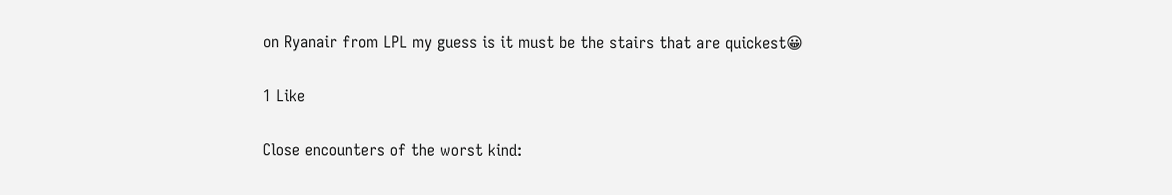on Ryanair from LPL my guess is it must be the stairs that are quickest😀

1 Like

Close encounters of the worst kind: